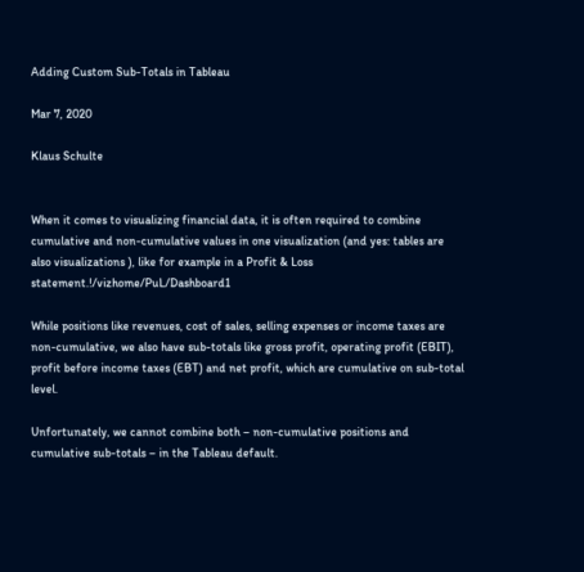Adding Custom Sub-Totals in Tableau

Mar 7, 2020

Klaus Schulte


When it comes to visualizing financial data, it is often required to combine cumulative and non-cumulative values in one visualization (and yes: tables are also visualizations ), like for example in a Profit & Loss statement.!/vizhome/PuL/Dashboard1

While positions like revenues, cost of sales, selling expenses or income taxes are non-cumulative, we also have sub-totals like gross profit, operating profit (EBIT), profit before income taxes (EBT) and net profit, which are cumulative on sub-total level.

Unfortunately, we cannot combine both – non-cumulative positions and cumulative sub-totals – in the Tableau default.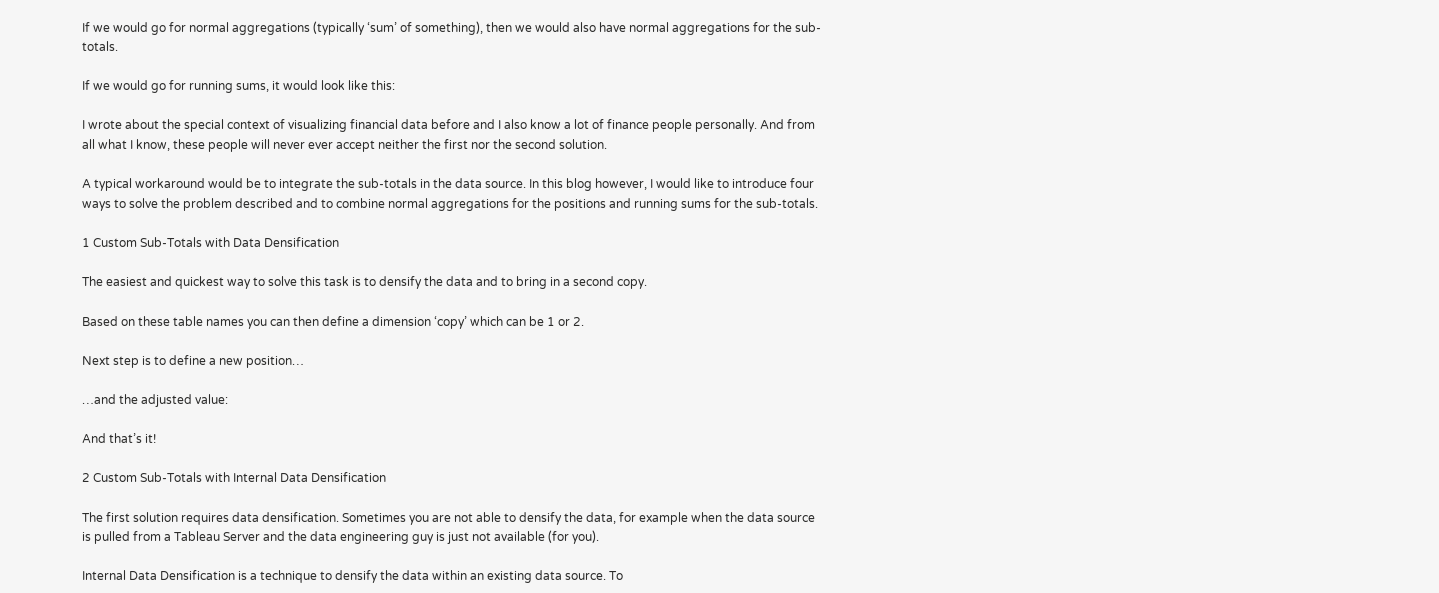If we would go for normal aggregations (typically ‘sum’ of something), then we would also have normal aggregations for the sub-totals.

If we would go for running sums, it would look like this:

I wrote about the special context of visualizing financial data before and I also know a lot of finance people personally. And from all what I know, these people will never ever accept neither the first nor the second solution.

A typical workaround would be to integrate the sub-totals in the data source. In this blog however, I would like to introduce four ways to solve the problem described and to combine normal aggregations for the positions and running sums for the sub-totals.

1 Custom Sub-Totals with Data Densification

The easiest and quickest way to solve this task is to densify the data and to bring in a second copy.

Based on these table names you can then define a dimension ‘copy’ which can be 1 or 2.

Next step is to define a new position…

…and the adjusted value:

And that’s it!

2 Custom Sub-Totals with Internal Data Densification

The first solution requires data densification. Sometimes you are not able to densify the data, for example when the data source is pulled from a Tableau Server and the data engineering guy is just not available (for you).

Internal Data Densification is a technique to densify the data within an existing data source. To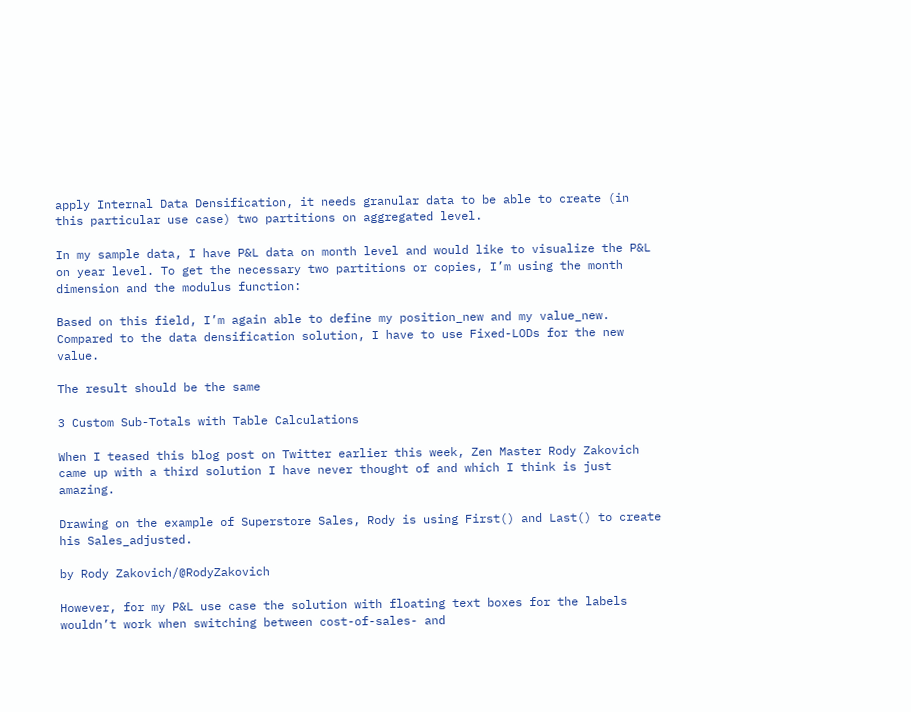apply Internal Data Densification, it needs granular data to be able to create (in this particular use case) two partitions on aggregated level.

In my sample data, I have P&L data on month level and would like to visualize the P&L on year level. To get the necessary two partitions or copies, I’m using the month dimension and the modulus function:

Based on this field, I’m again able to define my position_new and my value_new. Compared to the data densification solution, I have to use Fixed-LODs for the new value.

The result should be the same

3 Custom Sub-Totals with Table Calculations

When I teased this blog post on Twitter earlier this week, Zen Master Rody Zakovich came up with a third solution I have never thought of and which I think is just amazing.

Drawing on the example of Superstore Sales, Rody is using First() and Last() to create his Sales_adjusted.

by Rody Zakovich/@RodyZakovich

However, for my P&L use case the solution with floating text boxes for the labels wouldn’t work when switching between cost-of-sales- and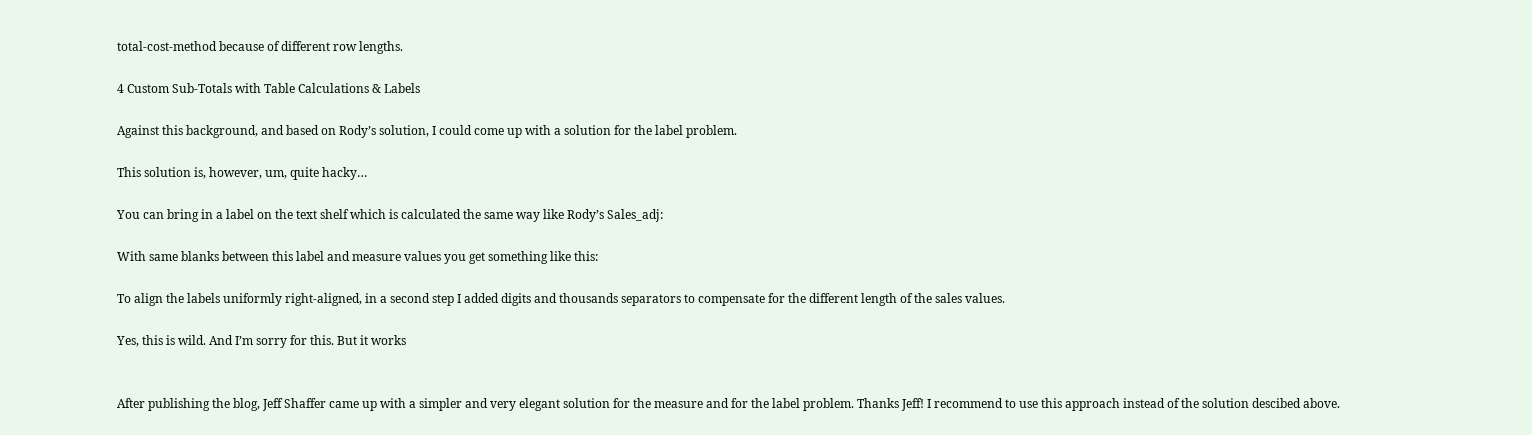total-cost-method because of different row lengths.

4 Custom Sub-Totals with Table Calculations & Labels

Against this background, and based on Rody’s solution, I could come up with a solution for the label problem.

This solution is, however, um, quite hacky…

You can bring in a label on the text shelf which is calculated the same way like Rody’s Sales_adj:

With same blanks between this label and measure values you get something like this:

To align the labels uniformly right-aligned, in a second step I added digits and thousands separators to compensate for the different length of the sales values.

Yes, this is wild. And I’m sorry for this. But it works


After publishing the blog, Jeff Shaffer came up with a simpler and very elegant solution for the measure and for the label problem. Thanks Jeff! I recommend to use this approach instead of the solution descibed above.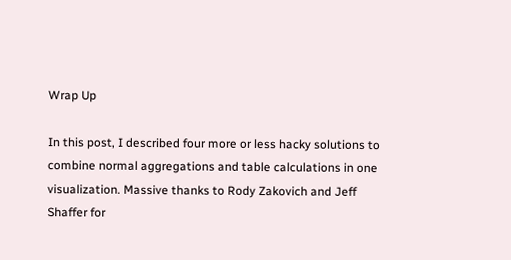Wrap Up

In this post, I described four more or less hacky solutions to combine normal aggregations and table calculations in one visualization. Massive thanks to Rody Zakovich and Jeff Shaffer for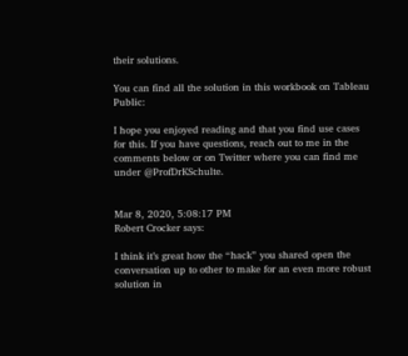their solutions.

You can find all the solution in this workbook on Tableau Public:

I hope you enjoyed reading and that you find use cases for this. If you have questions, reach out to me in the comments below or on Twitter where you can find me under @ProfDrKSchulte.


Mar 8, 2020, 5:08:17 PM
Robert Crocker says:

I think it’s great how the “hack” you shared open the conversation up to other to make for an even more robust solution in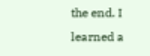the end. I learned a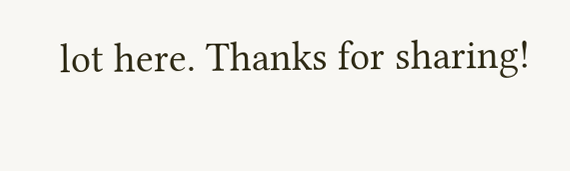lot here. Thanks for sharing!